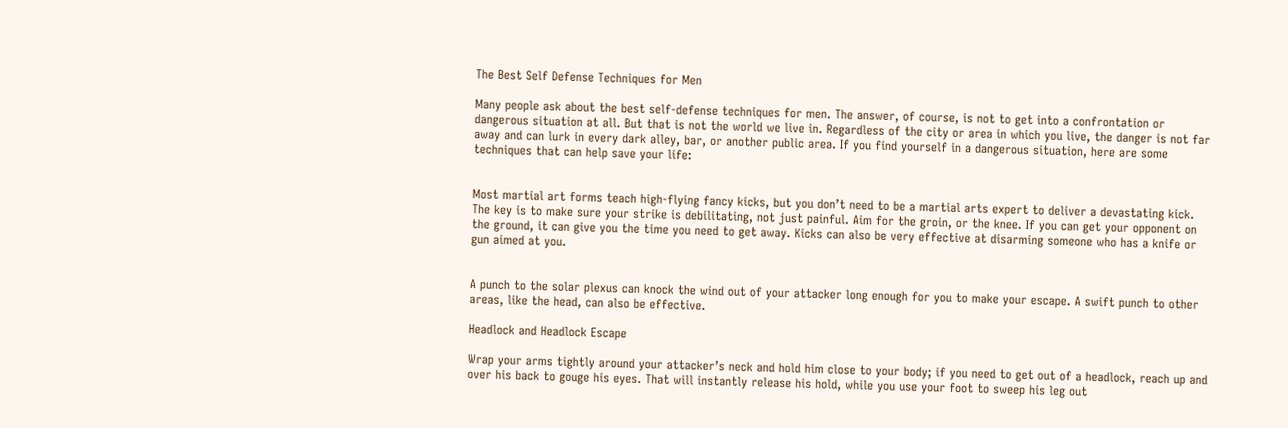The Best Self Defense Techniques for Men

Many people ask about the best self-defense techniques for men. The answer, of course, is not to get into a confrontation or dangerous situation at all. But that is not the world we live in. Regardless of the city or area in which you live, the danger is not far away and can lurk in every dark alley, bar, or another public area. If you find yourself in a dangerous situation, here are some techniques that can help save your life:


Most martial art forms teach high-flying fancy kicks, but you don’t need to be a martial arts expert to deliver a devastating kick. The key is to make sure your strike is debilitating, not just painful. Aim for the groin, or the knee. If you can get your opponent on the ground, it can give you the time you need to get away. Kicks can also be very effective at disarming someone who has a knife or gun aimed at you.


A punch to the solar plexus can knock the wind out of your attacker long enough for you to make your escape. A swift punch to other areas, like the head, can also be effective.

Headlock and Headlock Escape

Wrap your arms tightly around your attacker’s neck and hold him close to your body; if you need to get out of a headlock, reach up and over his back to gouge his eyes. That will instantly release his hold, while you use your foot to sweep his leg out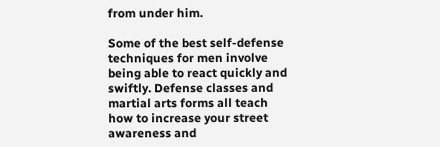from under him.

Some of the best self-defense techniques for men involve being able to react quickly and swiftly. Defense classes and martial arts forms all teach how to increase your street awareness and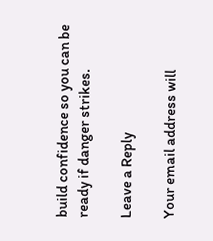build confidence so you can be ready if danger strikes.

Leave a Reply

Your email address will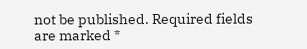not be published. Required fields are marked *